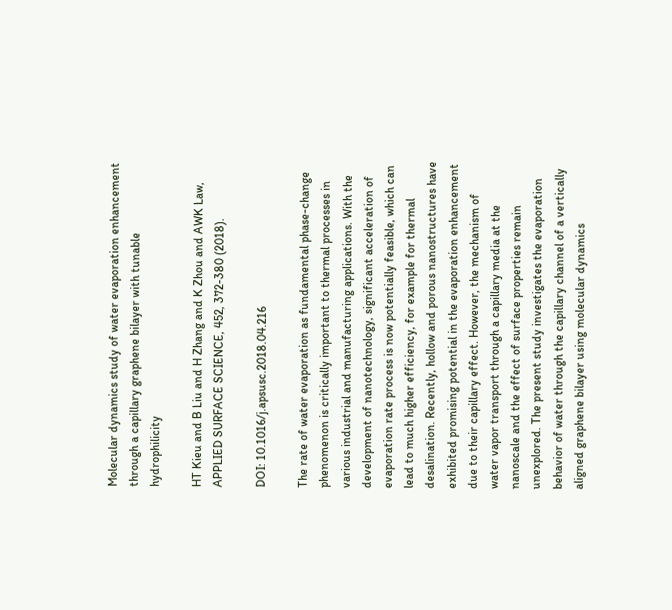Molecular dynamics study of water evaporation enhancement through a capillary graphene bilayer with tunable hydrophilicity

HT Kieu and B Liu and H Zhang and K Zhou and AWK Law, APPLIED SURFACE SCIENCE, 452, 372-380 (2018).

DOI: 10.1016/j.apsusc.2018.04.216

The rate of water evaporation as fundamental phase-change phenomenon is critically important to thermal processes in various industrial and manufacturing applications. With the development of nanotechnology, significant acceleration of evaporation rate process is now potentially feasible, which can lead to much higher efficiency, for example for thermal desalination. Recently, hollow and porous nanostructures have exhibited promising potential in the evaporation enhancement due to their capillary effect. However, the mechanism of water vapor transport through a capillary media at the nanoscale and the effect of surface properties remain unexplored. The present study investigates the evaporation behavior of water through the capillary channel of a vertically aligned graphene bilayer using molecular dynamics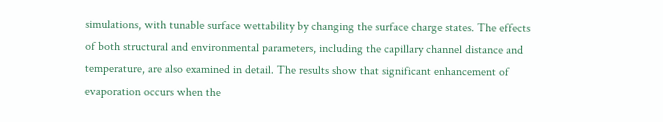simulations, with tunable surface wettability by changing the surface charge states. The effects of both structural and environmental parameters, including the capillary channel distance and temperature, are also examined in detail. The results show that significant enhancement of evaporation occurs when the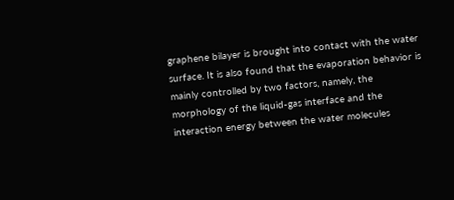graphene bilayer is brought into contact with the water surface. It is also found that the evaporation behavior is mainly controlled by two factors, namely, the morphology of the liquid-gas interface and the interaction energy between the water molecules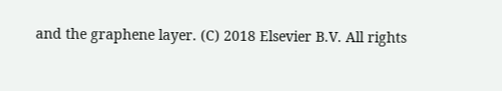and the graphene layer. (C) 2018 Elsevier B.V. All rights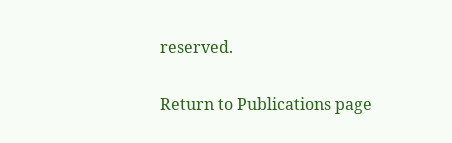reserved.

Return to Publications page